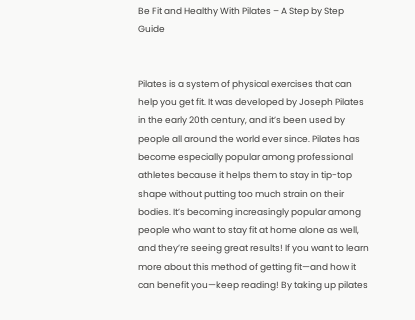Be Fit and Healthy With Pilates – A Step by Step Guide


Pilates is a system of physical exercises that can help you get fit. It was developed by Joseph Pilates in the early 20th century, and it’s been used by people all around the world ever since. Pilates has become especially popular among professional athletes because it helps them to stay in tip-top shape without putting too much strain on their bodies. It’s becoming increasingly popular among people who want to stay fit at home alone as well, and they’re seeing great results! If you want to learn more about this method of getting fit—and how it can benefit you—keep reading! By taking up pilates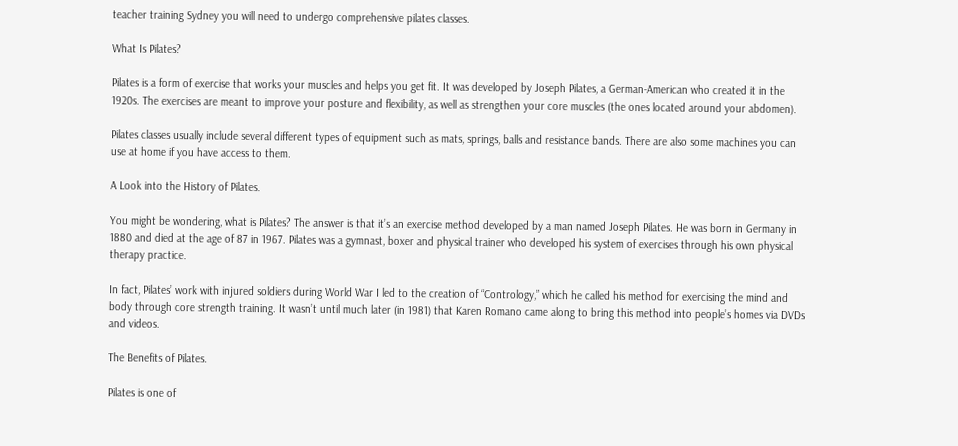teacher training Sydney you will need to undergo comprehensive pilates classes.

What Is Pilates?

Pilates is a form of exercise that works your muscles and helps you get fit. It was developed by Joseph Pilates, a German-American who created it in the 1920s. The exercises are meant to improve your posture and flexibility, as well as strengthen your core muscles (the ones located around your abdomen).

Pilates classes usually include several different types of equipment such as mats, springs, balls and resistance bands. There are also some machines you can use at home if you have access to them.

A Look into the History of Pilates.

You might be wondering, what is Pilates? The answer is that it’s an exercise method developed by a man named Joseph Pilates. He was born in Germany in 1880 and died at the age of 87 in 1967. Pilates was a gymnast, boxer and physical trainer who developed his system of exercises through his own physical therapy practice.

In fact, Pilates’ work with injured soldiers during World War I led to the creation of “Contrology,” which he called his method for exercising the mind and body through core strength training. It wasn’t until much later (in 1981) that Karen Romano came along to bring this method into people’s homes via DVDs and videos.

The Benefits of Pilates.

Pilates is one of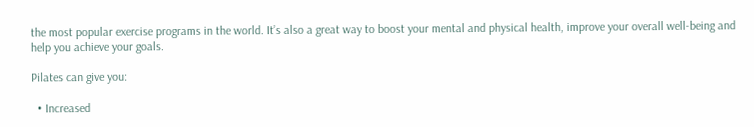the most popular exercise programs in the world. It’s also a great way to boost your mental and physical health, improve your overall well-being and help you achieve your goals.

Pilates can give you:

  • Increased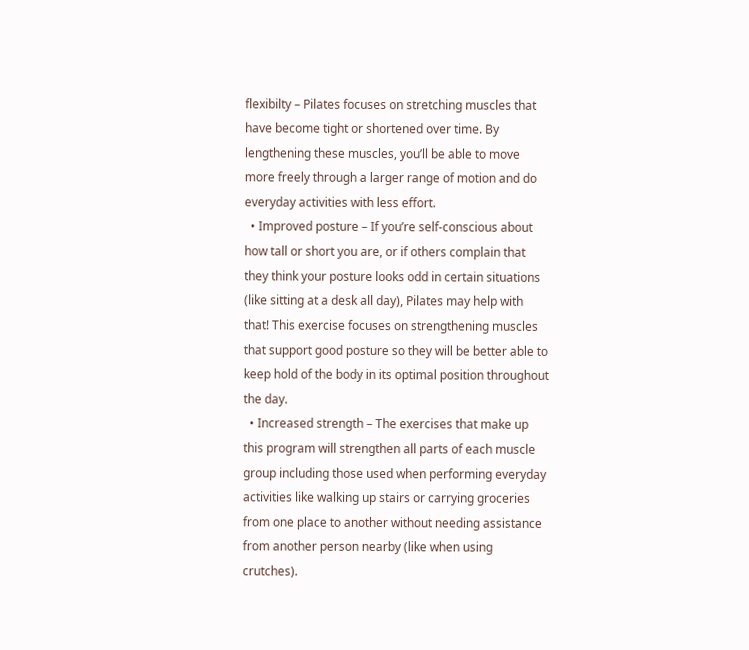flexibilty – Pilates focuses on stretching muscles that have become tight or shortened over time. By lengthening these muscles, you’ll be able to move more freely through a larger range of motion and do everyday activities with less effort.
  • Improved posture – If you’re self-conscious about how tall or short you are, or if others complain that they think your posture looks odd in certain situations (like sitting at a desk all day), Pilates may help with that! This exercise focuses on strengthening muscles that support good posture so they will be better able to keep hold of the body in its optimal position throughout the day.
  • Increased strength – The exercises that make up this program will strengthen all parts of each muscle group including those used when performing everyday activities like walking up stairs or carrying groceries from one place to another without needing assistance from another person nearby (like when using crutches).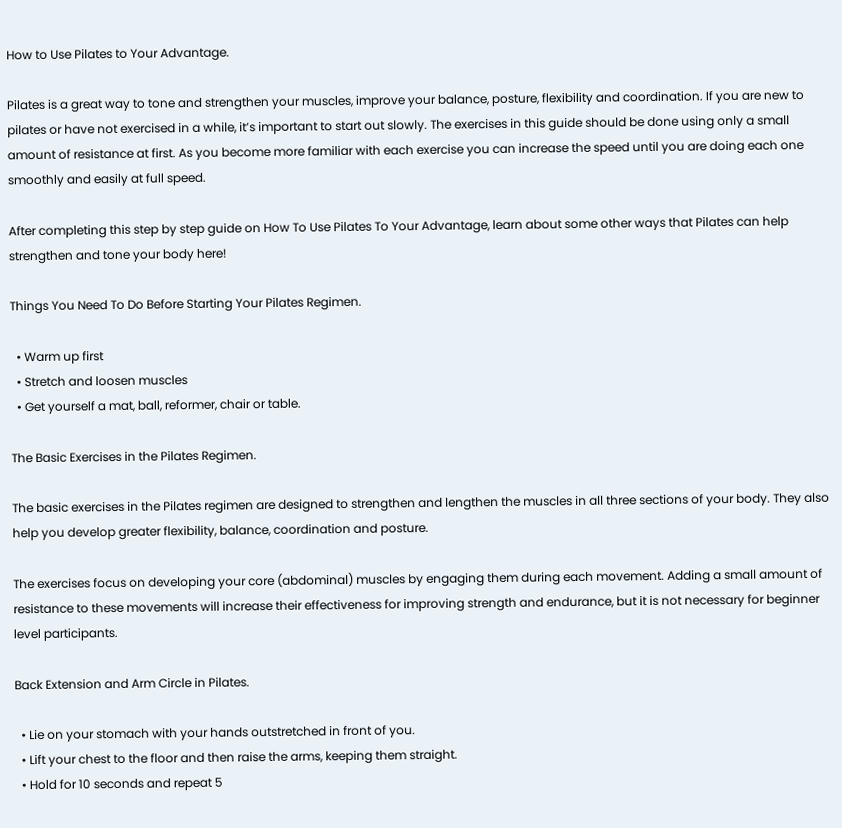How to Use Pilates to Your Advantage.

Pilates is a great way to tone and strengthen your muscles, improve your balance, posture, flexibility and coordination. If you are new to pilates or have not exercised in a while, it’s important to start out slowly. The exercises in this guide should be done using only a small amount of resistance at first. As you become more familiar with each exercise you can increase the speed until you are doing each one smoothly and easily at full speed.

After completing this step by step guide on How To Use Pilates To Your Advantage, learn about some other ways that Pilates can help strengthen and tone your body here!

Things You Need To Do Before Starting Your Pilates Regimen.

  • Warm up first
  • Stretch and loosen muscles
  • Get yourself a mat, ball, reformer, chair or table.

The Basic Exercises in the Pilates Regimen.

The basic exercises in the Pilates regimen are designed to strengthen and lengthen the muscles in all three sections of your body. They also help you develop greater flexibility, balance, coordination and posture.

The exercises focus on developing your core (abdominal) muscles by engaging them during each movement. Adding a small amount of resistance to these movements will increase their effectiveness for improving strength and endurance, but it is not necessary for beginner level participants.

Back Extension and Arm Circle in Pilates.

  • Lie on your stomach with your hands outstretched in front of you.
  • Lift your chest to the floor and then raise the arms, keeping them straight.
  • Hold for 10 seconds and repeat 5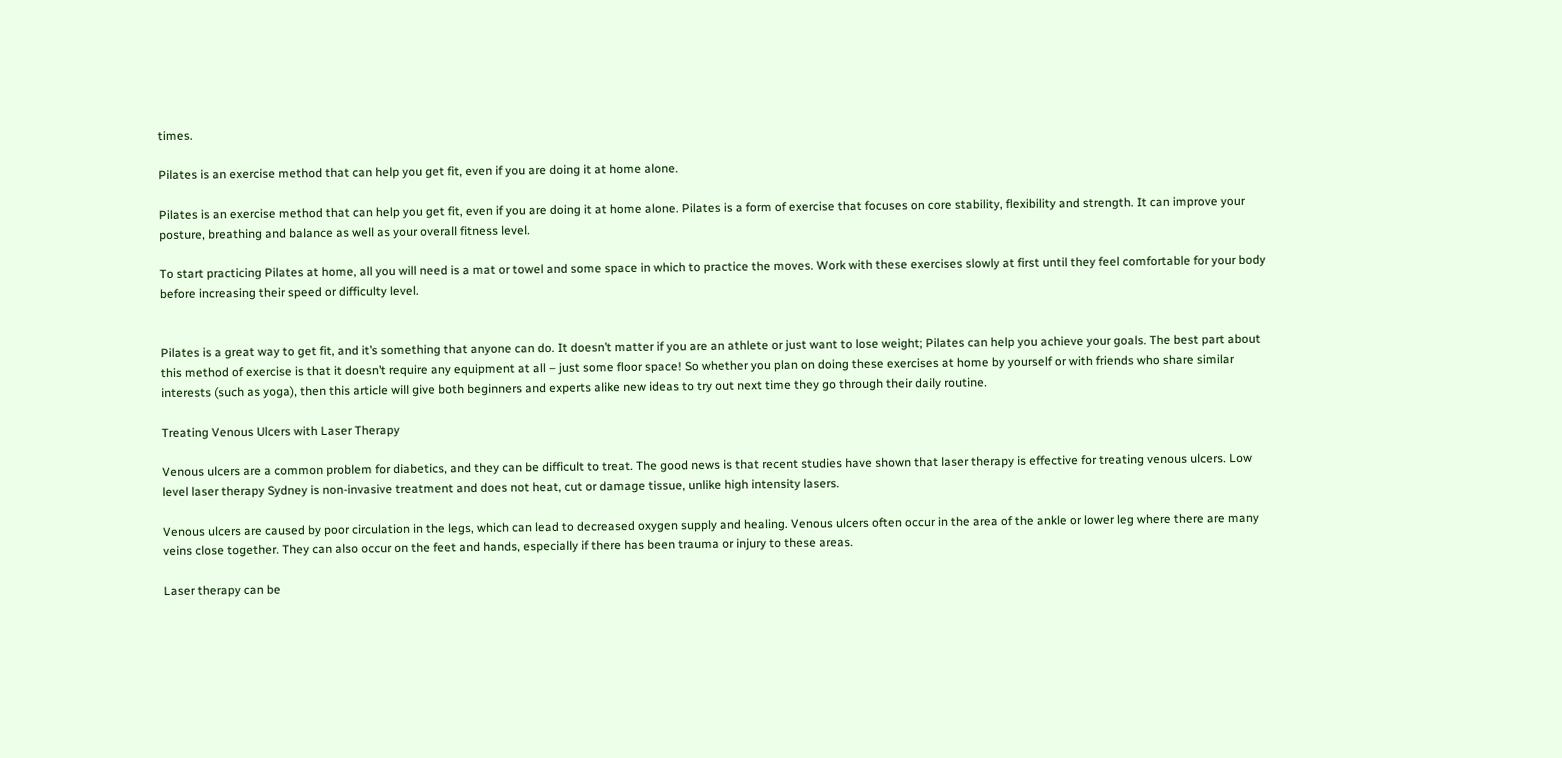times.

Pilates is an exercise method that can help you get fit, even if you are doing it at home alone.

Pilates is an exercise method that can help you get fit, even if you are doing it at home alone. Pilates is a form of exercise that focuses on core stability, flexibility and strength. It can improve your posture, breathing and balance as well as your overall fitness level.

To start practicing Pilates at home, all you will need is a mat or towel and some space in which to practice the moves. Work with these exercises slowly at first until they feel comfortable for your body before increasing their speed or difficulty level.


Pilates is a great way to get fit, and it’s something that anyone can do. It doesn’t matter if you are an athlete or just want to lose weight; Pilates can help you achieve your goals. The best part about this method of exercise is that it doesn’t require any equipment at all – just some floor space! So whether you plan on doing these exercises at home by yourself or with friends who share similar interests (such as yoga), then this article will give both beginners and experts alike new ideas to try out next time they go through their daily routine.

Treating Venous Ulcers with Laser Therapy

Venous ulcers are a common problem for diabetics, and they can be difficult to treat. The good news is that recent studies have shown that laser therapy is effective for treating venous ulcers. Low level laser therapy Sydney is non-invasive treatment and does not heat, cut or damage tissue, unlike high intensity lasers.

Venous ulcers are caused by poor circulation in the legs, which can lead to decreased oxygen supply and healing. Venous ulcers often occur in the area of the ankle or lower leg where there are many veins close together. They can also occur on the feet and hands, especially if there has been trauma or injury to these areas.

Laser therapy can be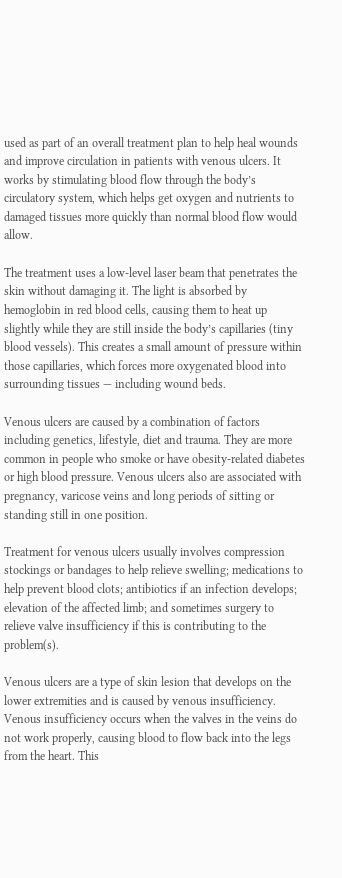used as part of an overall treatment plan to help heal wounds and improve circulation in patients with venous ulcers. It works by stimulating blood flow through the body’s circulatory system, which helps get oxygen and nutrients to damaged tissues more quickly than normal blood flow would allow.

The treatment uses a low-level laser beam that penetrates the skin without damaging it. The light is absorbed by hemoglobin in red blood cells, causing them to heat up slightly while they are still inside the body’s capillaries (tiny blood vessels). This creates a small amount of pressure within those capillaries, which forces more oxygenated blood into surrounding tissues — including wound beds.

Venous ulcers are caused by a combination of factors including genetics, lifestyle, diet and trauma. They are more common in people who smoke or have obesity-related diabetes or high blood pressure. Venous ulcers also are associated with pregnancy, varicose veins and long periods of sitting or standing still in one position.

Treatment for venous ulcers usually involves compression stockings or bandages to help relieve swelling; medications to help prevent blood clots; antibiotics if an infection develops; elevation of the affected limb; and sometimes surgery to relieve valve insufficiency if this is contributing to the problem(s).

Venous ulcers are a type of skin lesion that develops on the lower extremities and is caused by venous insufficiency. Venous insufficiency occurs when the valves in the veins do not work properly, causing blood to flow back into the legs from the heart. This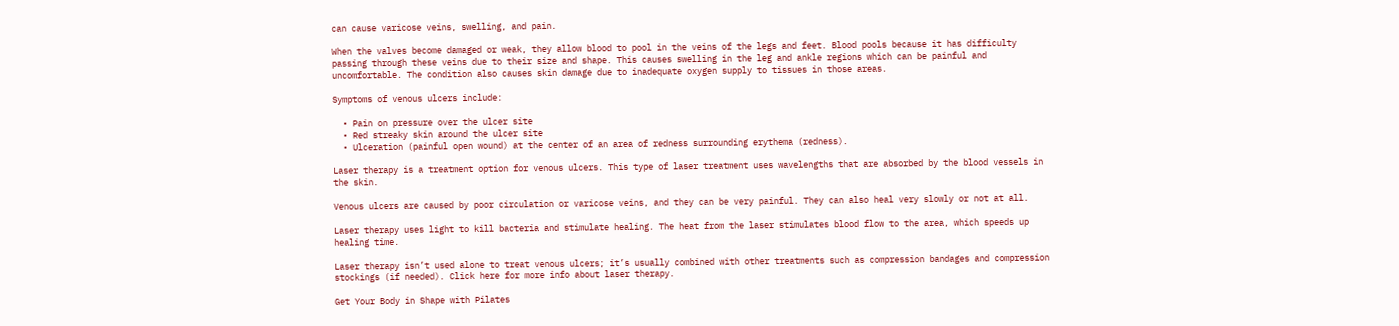can cause varicose veins, swelling, and pain.

When the valves become damaged or weak, they allow blood to pool in the veins of the legs and feet. Blood pools because it has difficulty passing through these veins due to their size and shape. This causes swelling in the leg and ankle regions which can be painful and uncomfortable. The condition also causes skin damage due to inadequate oxygen supply to tissues in those areas.

Symptoms of venous ulcers include:

  • Pain on pressure over the ulcer site
  • Red streaky skin around the ulcer site
  • Ulceration (painful open wound) at the center of an area of redness surrounding erythema (redness).

Laser therapy is a treatment option for venous ulcers. This type of laser treatment uses wavelengths that are absorbed by the blood vessels in the skin.

Venous ulcers are caused by poor circulation or varicose veins, and they can be very painful. They can also heal very slowly or not at all.

Laser therapy uses light to kill bacteria and stimulate healing. The heat from the laser stimulates blood flow to the area, which speeds up healing time.

Laser therapy isn’t used alone to treat venous ulcers; it’s usually combined with other treatments such as compression bandages and compression stockings (if needed). Click here for more info about laser therapy.

Get Your Body in Shape with Pilates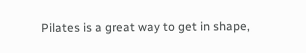Pilates is a great way to get in shape,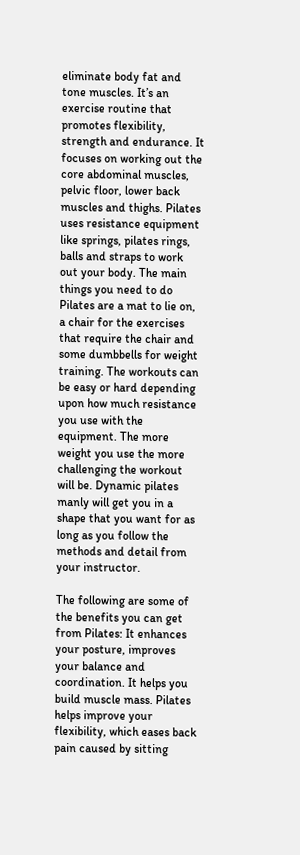eliminate body fat and tone muscles. It’s an exercise routine that promotes flexibility, strength and endurance. It focuses on working out the core abdominal muscles, pelvic floor, lower back muscles and thighs. Pilates uses resistance equipment like springs, pilates rings, balls and straps to work out your body. The main things you need to do Pilates are a mat to lie on, a chair for the exercises that require the chair and some dumbbells for weight training. The workouts can be easy or hard depending upon how much resistance you use with the equipment. The more weight you use the more challenging the workout will be. Dynamic pilates manly will get you in a shape that you want for as long as you follow the methods and detail from your instructor.

The following are some of the benefits you can get from Pilates: It enhances your posture, improves your balance and coordination. It helps you build muscle mass. Pilates helps improve your flexibility, which eases back pain caused by sitting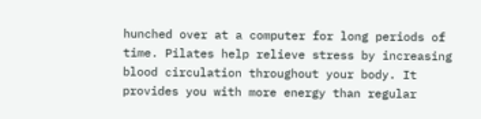hunched over at a computer for long periods of time. Pilates help relieve stress by increasing blood circulation throughout your body. It provides you with more energy than regular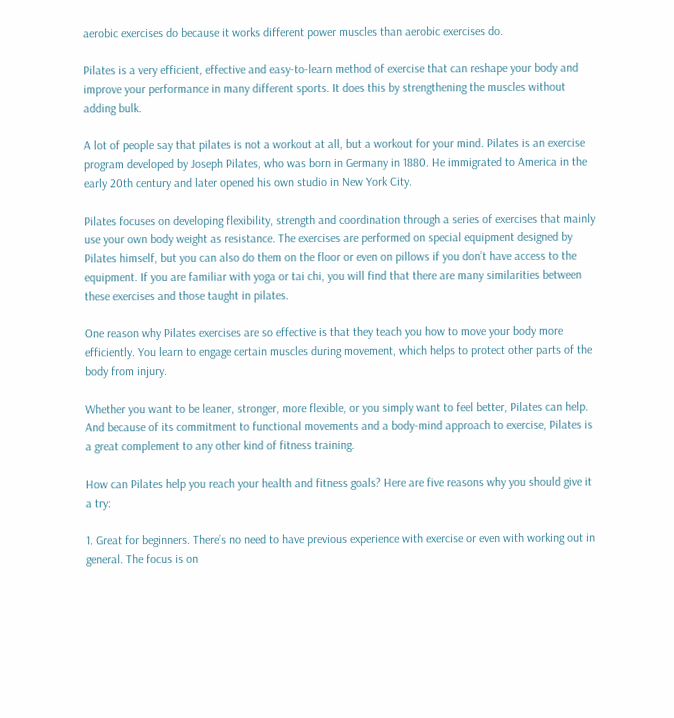aerobic exercises do because it works different power muscles than aerobic exercises do.

Pilates is a very efficient, effective and easy-to-learn method of exercise that can reshape your body and improve your performance in many different sports. It does this by strengthening the muscles without adding bulk.

A lot of people say that pilates is not a workout at all, but a workout for your mind. Pilates is an exercise program developed by Joseph Pilates, who was born in Germany in 1880. He immigrated to America in the early 20th century and later opened his own studio in New York City.

Pilates focuses on developing flexibility, strength and coordination through a series of exercises that mainly use your own body weight as resistance. The exercises are performed on special equipment designed by Pilates himself, but you can also do them on the floor or even on pillows if you don’t have access to the equipment. If you are familiar with yoga or tai chi, you will find that there are many similarities between these exercises and those taught in pilates.

One reason why Pilates exercises are so effective is that they teach you how to move your body more efficiently. You learn to engage certain muscles during movement, which helps to protect other parts of the body from injury.

Whether you want to be leaner, stronger, more flexible, or you simply want to feel better, Pilates can help. And because of its commitment to functional movements and a body-mind approach to exercise, Pilates is a great complement to any other kind of fitness training.

How can Pilates help you reach your health and fitness goals? Here are five reasons why you should give it a try:

1. Great for beginners. There’s no need to have previous experience with exercise or even with working out in general. The focus is on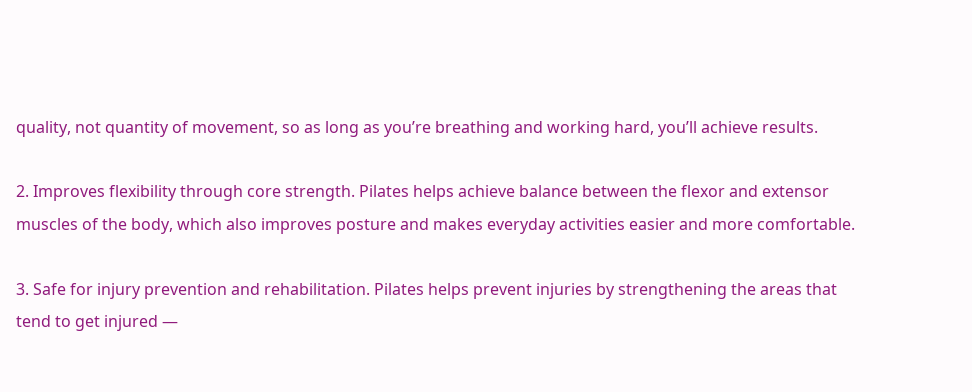quality, not quantity of movement, so as long as you’re breathing and working hard, you’ll achieve results.

2. Improves flexibility through core strength. Pilates helps achieve balance between the flexor and extensor muscles of the body, which also improves posture and makes everyday activities easier and more comfortable.

3. Safe for injury prevention and rehabilitation. Pilates helps prevent injuries by strengthening the areas that tend to get injured —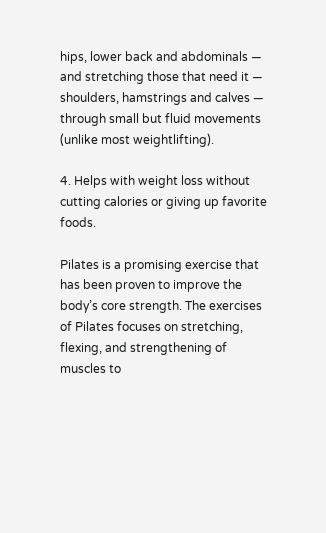hips, lower back and abdominals — and stretching those that need it — shoulders, hamstrings and calves — through small but fluid movements (unlike most weightlifting).

4. Helps with weight loss without cutting calories or giving up favorite foods.

Pilates is a promising exercise that has been proven to improve the body’s core strength. The exercises of Pilates focuses on stretching, flexing, and strengthening of muscles to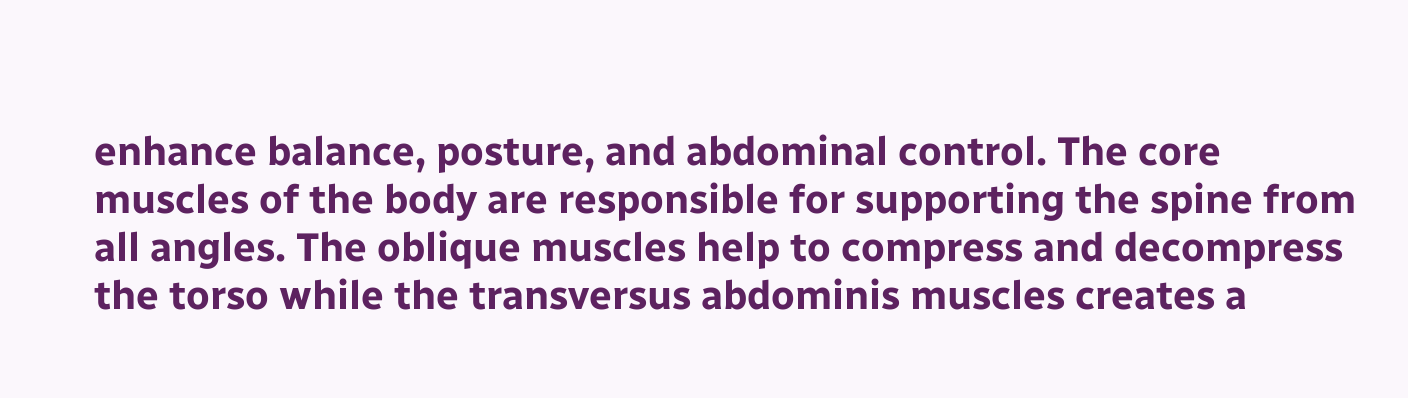enhance balance, posture, and abdominal control. The core muscles of the body are responsible for supporting the spine from all angles. The oblique muscles help to compress and decompress the torso while the transversus abdominis muscles creates a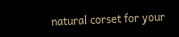natural corset for your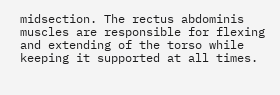midsection. The rectus abdominis muscles are responsible for flexing and extending of the torso while keeping it supported at all times.